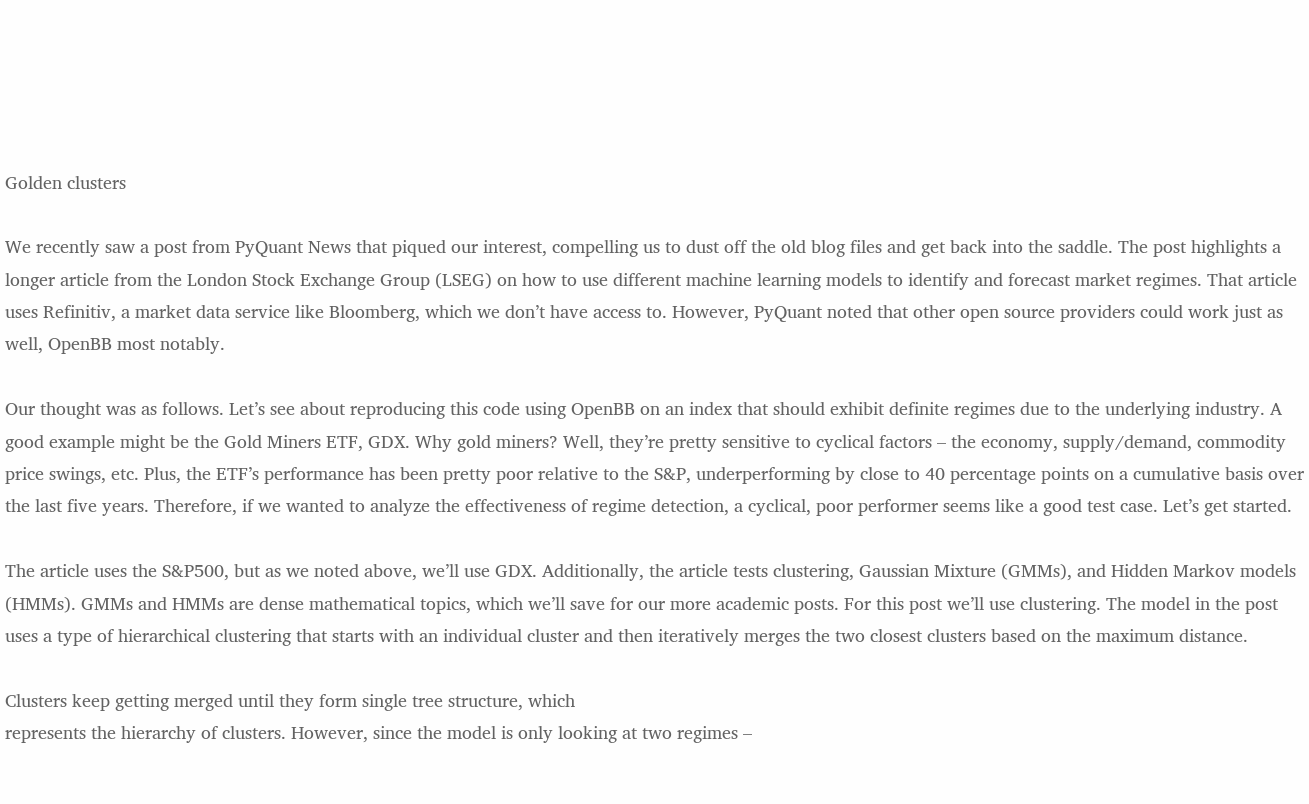Golden clusters

We recently saw a post from PyQuant News that piqued our interest, compelling us to dust off the old blog files and get back into the saddle. The post highlights a longer article from the London Stock Exchange Group (LSEG) on how to use different machine learning models to identify and forecast market regimes. That article uses Refinitiv, a market data service like Bloomberg, which we don’t have access to. However, PyQuant noted that other open source providers could work just as well, OpenBB most notably.

Our thought was as follows. Let’s see about reproducing this code using OpenBB on an index that should exhibit definite regimes due to the underlying industry. A good example might be the Gold Miners ETF, GDX. Why gold miners? Well, they’re pretty sensitive to cyclical factors – the economy, supply/demand, commodity price swings, etc. Plus, the ETF’s performance has been pretty poor relative to the S&P, underperforming by close to 40 percentage points on a cumulative basis over the last five years. Therefore, if we wanted to analyze the effectiveness of regime detection, a cyclical, poor performer seems like a good test case. Let’s get started.

The article uses the S&P500, but as we noted above, we’ll use GDX. Additionally, the article tests clustering, Gaussian Mixture (GMMs), and Hidden Markov models (HMMs). GMMs and HMMs are dense mathematical topics, which we’ll save for our more academic posts. For this post we’ll use clustering. The model in the post uses a type of hierarchical clustering that starts with an individual cluster and then iteratively merges the two closest clusters based on the maximum distance.

Clusters keep getting merged until they form single tree structure, which
represents the hierarchy of clusters. However, since the model is only looking at two regimes –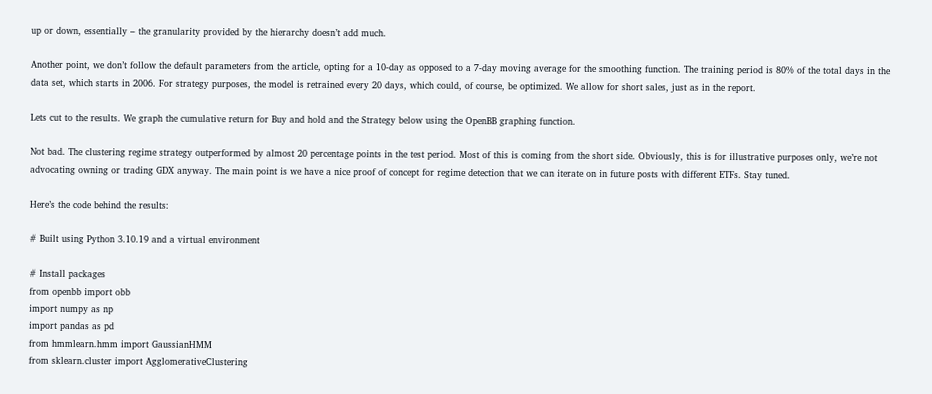up or down, essentially – the granularity provided by the hierarchy doesn’t add much.

Another point, we don’t follow the default parameters from the article, opting for a 10-day as opposed to a 7-day moving average for the smoothing function. The training period is 80% of the total days in the data set, which starts in 2006. For strategy purposes, the model is retrained every 20 days, which could, of course, be optimized. We allow for short sales, just as in the report.

Lets cut to the results. We graph the cumulative return for Buy and hold and the Strategy below using the OpenBB graphing function.

Not bad. The clustering regime strategy outperformed by almost 20 percentage points in the test period. Most of this is coming from the short side. Obviously, this is for illustrative purposes only, we’re not advocating owning or trading GDX anyway. The main point is we have a nice proof of concept for regime detection that we can iterate on in future posts with different ETFs. Stay tuned.

Here’s the code behind the results:

# Built using Python 3.10.19 and a virtual environment

# Install packages
from openbb import obb
import numpy as np
import pandas as pd
from hmmlearn.hmm import GaussianHMM
from sklearn.cluster import AgglomerativeClustering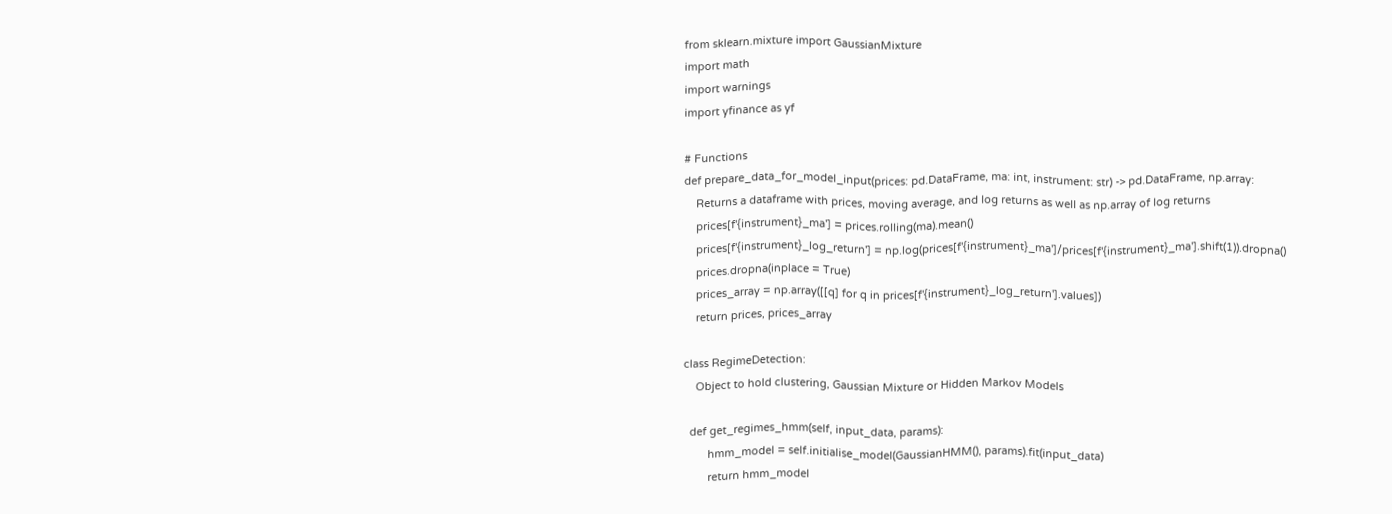from sklearn.mixture import GaussianMixture
import math
import warnings
import yfinance as yf

# Functions
def prepare_data_for_model_input(prices: pd.DataFrame, ma: int, instrument: str) -> pd.DataFrame, np.array:
    Returns a dataframe with prices, moving average, and log returns as well as np.array of log returns
    prices[f'{instrument}_ma'] = prices.rolling(ma).mean()
    prices[f'{instrument}_log_return'] = np.log(prices[f'{instrument}_ma']/prices[f'{instrument}_ma'].shift(1)).dropna()
    prices.dropna(inplace = True)
    prices_array = np.array([[q] for q in prices[f'{instrument}_log_return'].values])
    return prices, prices_array

class RegimeDetection:
    Object to hold clustering, Gaussian Mixture or Hidden Markov Models

  def get_regimes_hmm(self, input_data, params):
        hmm_model = self.initialise_model(GaussianHMM(), params).fit(input_data)
        return hmm_model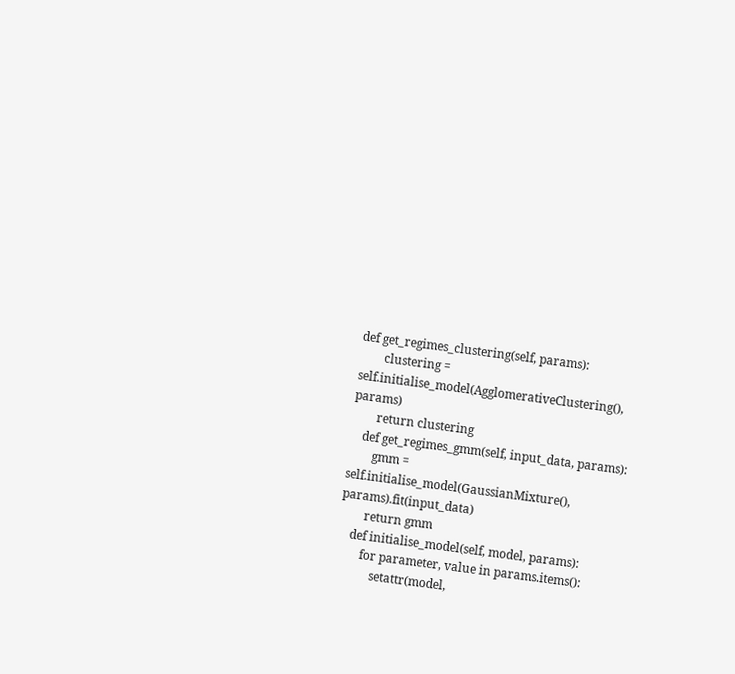def get_regimes_clustering(self, params):
        clustering =  self.initialise_model(AgglomerativeClustering(), params)
        return clustering
    def get_regimes_gmm(self, input_data, params):
        gmm = self.initialise_model(GaussianMixture(), params).fit(input_data)
        return gmm
    def initialise_model(self, model, params):
        for parameter, value in params.items():
            setattr(model,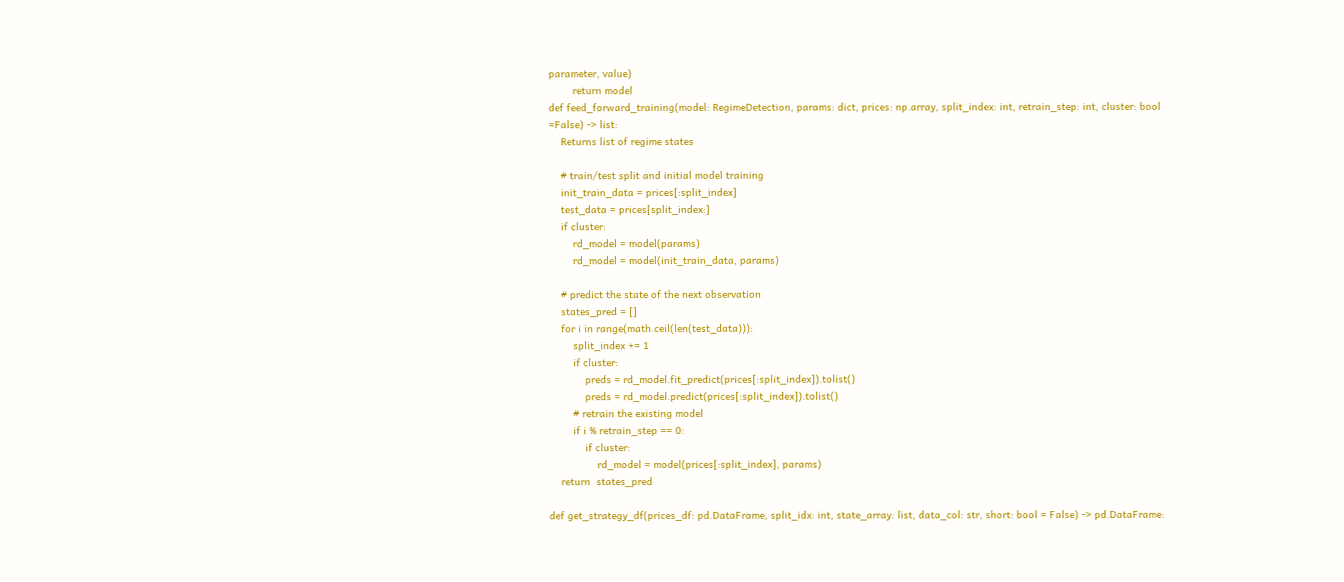parameter, value)
        return model
def feed_forward_training(model: RegimeDetection, params: dict, prices: np.array, split_index: int, retrain_step: int, cluster: bool =False) -> list:
    Returns list of regime states

    # train/test split and initial model training
    init_train_data = prices[:split_index]
    test_data = prices[split_index:]
    if cluster:
        rd_model = model(params)
        rd_model = model(init_train_data, params)

    # predict the state of the next observation
    states_pred = []
    for i in range(math.ceil(len(test_data))):
        split_index += 1
        if cluster:
            preds = rd_model.fit_predict(prices[:split_index]).tolist()
            preds = rd_model.predict(prices[:split_index]).tolist()
        # retrain the existing model
        if i % retrain_step == 0:
            if cluster:
                rd_model = model(prices[:split_index], params)
    return  states_pred

def get_strategy_df(prices_df: pd.DataFrame, split_idx: int, state_array: list, data_col: str, short: bool = False) -> pd.DataFrame: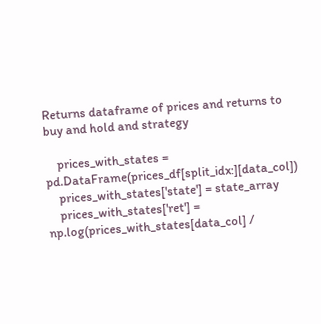Returns dataframe of prices and returns to buy and hold and strategy

    prices_with_states = pd.DataFrame(prices_df[split_idx:][data_col])
    prices_with_states['state'] = state_array
    prices_with_states['ret'] = np.log(prices_with_states[data_col] /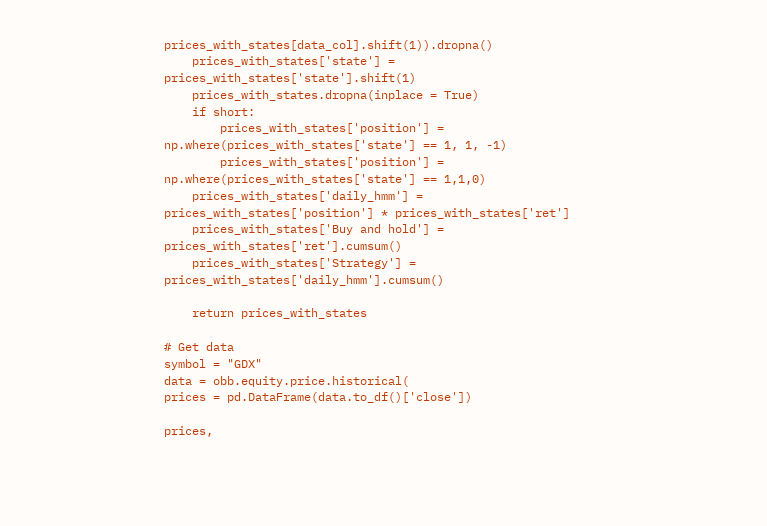prices_with_states[data_col].shift(1)).dropna()
    prices_with_states['state'] = prices_with_states['state'].shift(1)
    prices_with_states.dropna(inplace = True)
    if short:
        prices_with_states['position'] = np.where(prices_with_states['state'] == 1, 1, -1)
        prices_with_states['position'] = np.where(prices_with_states['state'] == 1,1,0)
    prices_with_states['daily_hmm'] = prices_with_states['position'] * prices_with_states['ret']
    prices_with_states['Buy and hold'] = prices_with_states['ret'].cumsum()
    prices_with_states['Strategy'] = prices_with_states['daily_hmm'].cumsum()

    return prices_with_states

# Get data
symbol = "GDX"
data = obb.equity.price.historical(
prices = pd.DataFrame(data.to_df()['close'])

prices,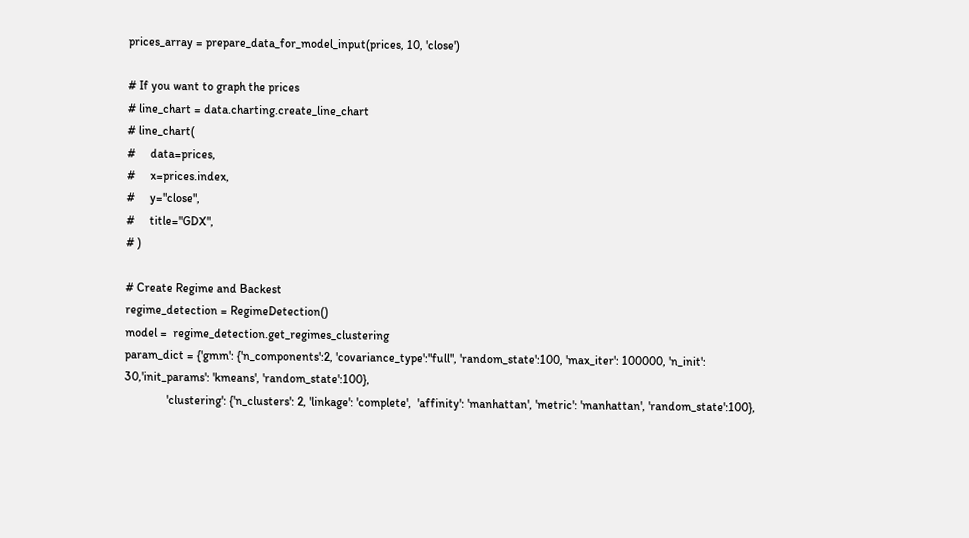prices_array = prepare_data_for_model_input(prices, 10, 'close')

# If you want to graph the prices
# line_chart = data.charting.create_line_chart
# line_chart(
#     data=prices,
#     x=prices.index,
#     y="close",
#     title="GDX",
# )

# Create Regime and Backest
regime_detection = RegimeDetection()
model =  regime_detection.get_regimes_clustering
param_dict = {'gmm': {'n_components':2, 'covariance_type':"full", 'random_state':100, 'max_iter': 100000, 'n_init': 30,'init_params': 'kmeans', 'random_state':100},
              'clustering': {'n_clusters': 2, 'linkage': 'complete',  'affinity': 'manhattan', 'metric': 'manhattan', 'random_state':100},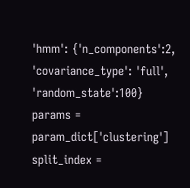'hmm': {'n_components':2, 'covariance_type': 'full', 'random_state':100}
params = param_dict['clustering']
split_index =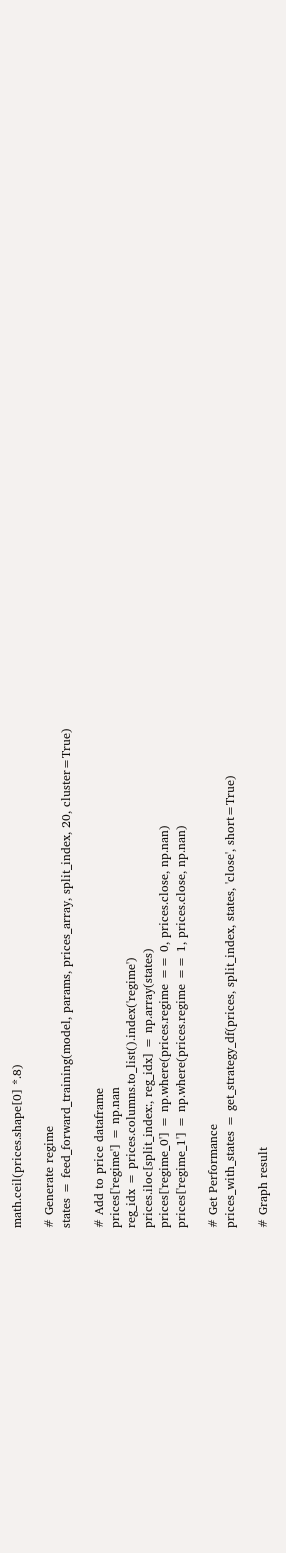math.ceil(prices.shape[0] *.8)

# Generate regime
states = feed_forward_training(model, params, prices_array, split_index, 20, cluster=True)

# Add to price dataframe
prices['regime'] = np.nan
reg_idx = prices.columns.to_list().index('regime')
prices.iloc[split_index:, reg_idx] = np.array(states)
prices['regime_0'] = np.where(prices.regime == 0, prices.close, np.nan)
prices['regime_1'] = np.where(prices.regime == 1, prices.close, np.nan)

# Get Performance
prices_with_states = get_strategy_df(prices, split_index, states, 'close', short=True)

# Graph result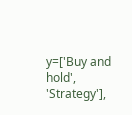y=['Buy and hold', 'Strategy'],